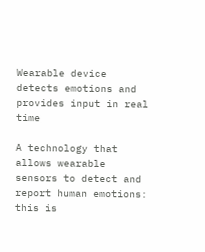Wearable device detects emotions and provides input in real time

A technology that allows wearable sensors to detect and report human emotions: this is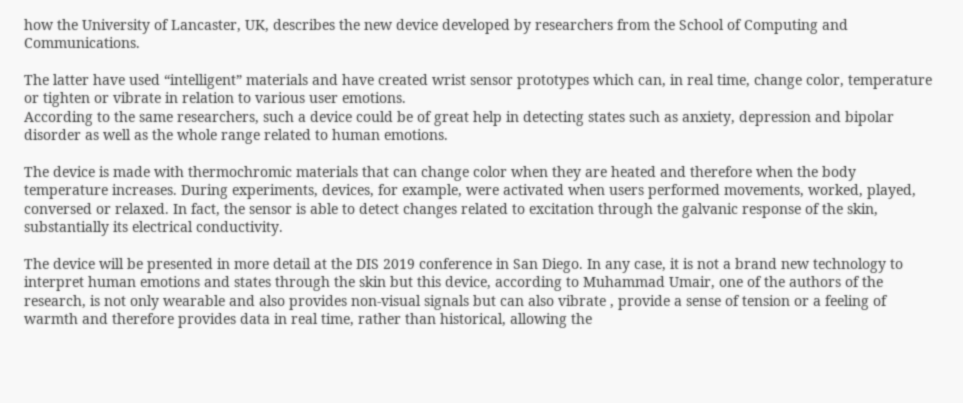how the University of Lancaster, UK, describes the new device developed by researchers from the School of Computing and Communications.

The latter have used “intelligent” materials and have created wrist sensor prototypes which can, in real time, change color, temperature or tighten or vibrate in relation to various user emotions.
According to the same researchers, such a device could be of great help in detecting states such as anxiety, depression and bipolar disorder as well as the whole range related to human emotions.

The device is made with thermochromic materials that can change color when they are heated and therefore when the body temperature increases. During experiments, devices, for example, were activated when users performed movements, worked, played, conversed or relaxed. In fact, the sensor is able to detect changes related to excitation through the galvanic response of the skin, substantially its electrical conductivity.

The device will be presented in more detail at the DIS 2019 conference in San Diego. In any case, it is not a brand new technology to interpret human emotions and states through the skin but this device, according to Muhammad Umair, one of the authors of the research, is not only wearable and also provides non-visual signals but can also vibrate , provide a sense of tension or a feeling of warmth and therefore provides data in real time, rather than historical, allowing the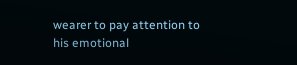wearer to pay attention to his emotional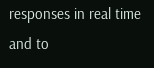responses in real time and to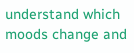understand which moods change and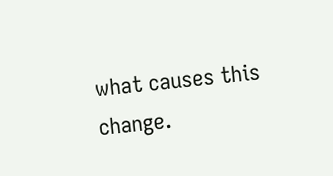what causes this change.